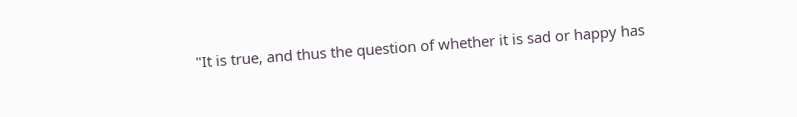"It is true, and thus the question of whether it is sad or happy has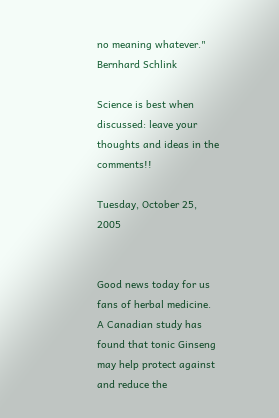no meaning whatever."
Bernhard Schlink

Science is best when discussed: leave your thoughts and ideas in the comments!!

Tuesday, October 25, 2005


Good news today for us fans of herbal medicine. A Canadian study has found that tonic Ginseng may help protect against and reduce the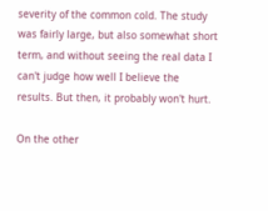severity of the common cold. The study was fairly large, but also somewhat short term, and without seeing the real data I can't judge how well I believe the results. But then, it probably won't hurt.

On the other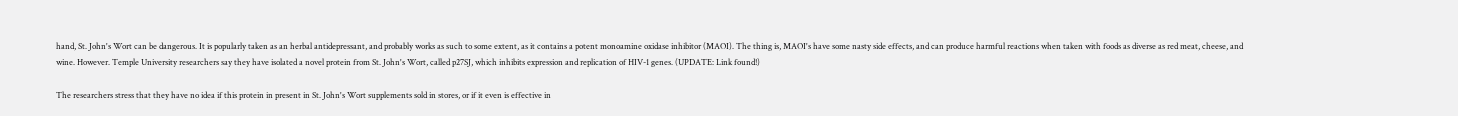hand, St. John's Wort can be dangerous. It is popularly taken as an herbal antidepressant, and probably works as such to some extent, as it contains a potent monoamine oxidase inhibitor (MAOI). The thing is, MAOI's have some nasty side effects, and can produce harmful reactions when taken with foods as diverse as red meat, cheese, and wine. However. Temple University researchers say they have isolated a novel protein from St. John's Wort, called p27SJ, which inhibits expression and replication of HIV-1 genes. (UPDATE: Link found!)

The researchers stress that they have no idea if this protein in present in St. John's Wort supplements sold in stores, or if it even is effective in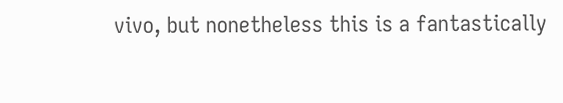vivo, but nonetheless this is a fantastically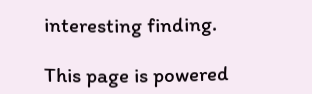interesting finding.

This page is powered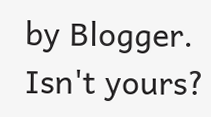by Blogger. Isn't yours?